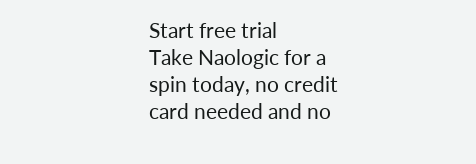Start free trial
Take Naologic for a spin today, no credit card needed and no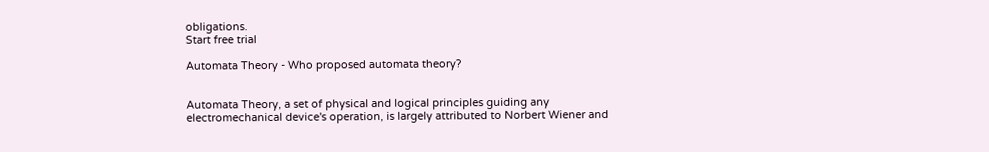obligations.
Start free trial

Automata Theory - Who proposed automata theory?


Automata Theory, a set of physical and logical principles guiding any electromechanical device's operation, is largely attributed to Norbert Wiener and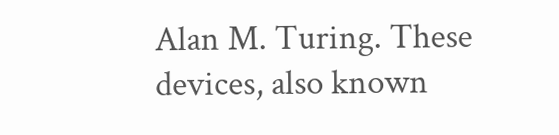Alan M. Turing. These devices, also known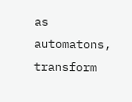as automatons, transform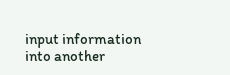input information into another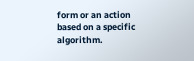form or an action based on a specific algorithm.